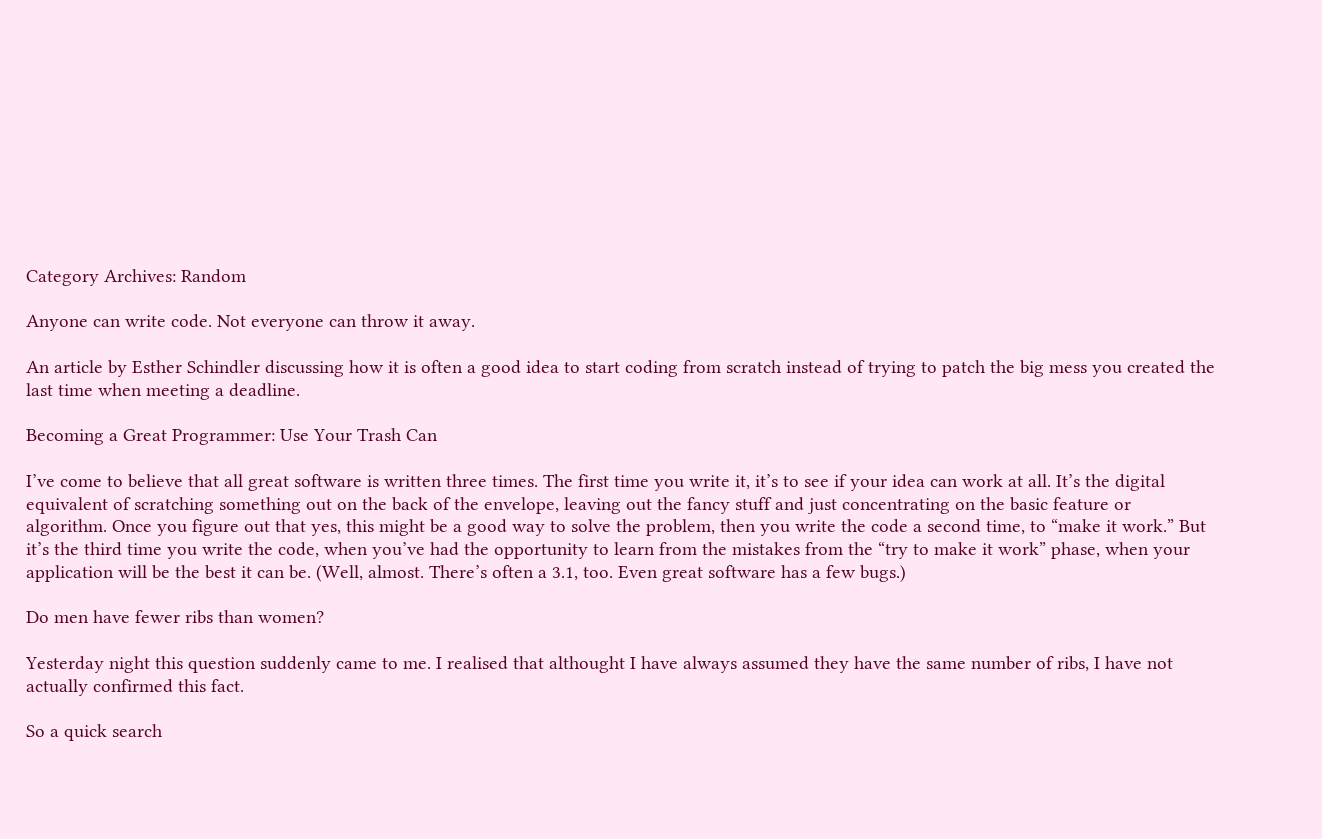Category Archives: Random

Anyone can write code. Not everyone can throw it away.

An article by Esther Schindler discussing how it is often a good idea to start coding from scratch instead of trying to patch the big mess you created the last time when meeting a deadline.

Becoming a Great Programmer: Use Your Trash Can

I’ve come to believe that all great software is written three times. The first time you write it, it’s to see if your idea can work at all. It’s the digital equivalent of scratching something out on the back of the envelope, leaving out the fancy stuff and just concentrating on the basic feature or algorithm. Once you figure out that yes, this might be a good way to solve the problem, then you write the code a second time, to “make it work.” But it’s the third time you write the code, when you’ve had the opportunity to learn from the mistakes from the “try to make it work” phase, when your application will be the best it can be. (Well, almost. There’s often a 3.1, too. Even great software has a few bugs.)

Do men have fewer ribs than women?

Yesterday night this question suddenly came to me. I realised that althought I have always assumed they have the same number of ribs, I have not actually confirmed this fact.

So a quick search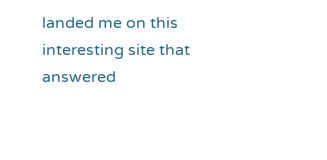landed me on this interesting site that answered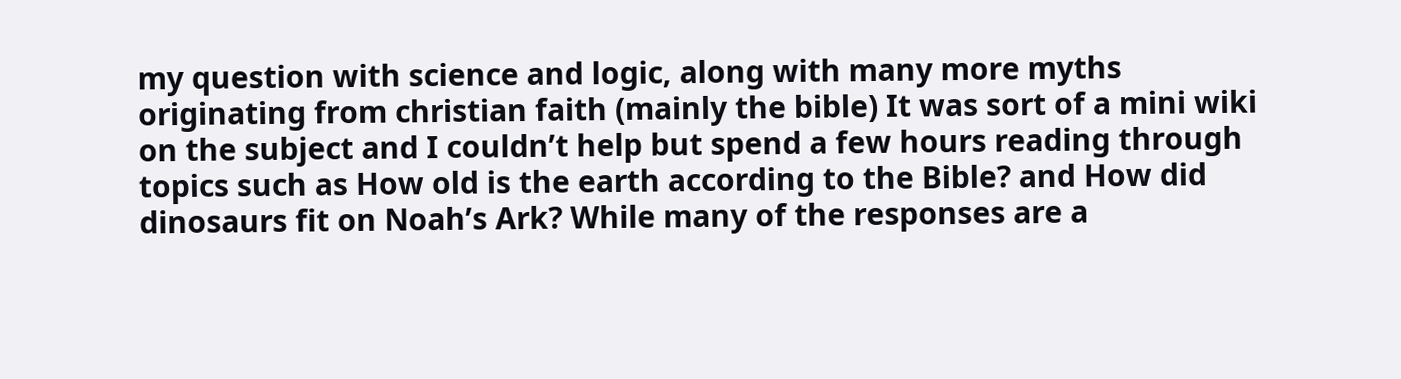my question with science and logic, along with many more myths originating from christian faith (mainly the bible) It was sort of a mini wiki on the subject and I couldn’t help but spend a few hours reading through topics such as How old is the earth according to the Bible? and How did dinosaurs fit on Noah’s Ark? While many of the responses are a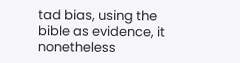tad bias, using the bible as evidence, it nonetheless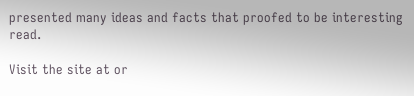presented many ideas and facts that proofed to be interesting read.

Visit the site at or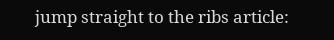jump straight to the ribs article: